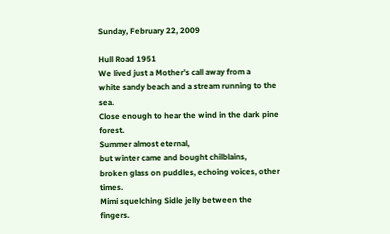Sunday, February 22, 2009

Hull Road 1951
We lived just a Mother’s call away from a
white sandy beach and a stream running to the sea.
Close enough to hear the wind in the dark pine forest.
Summer almost eternal,
but winter came and bought chilblains,
broken glass on puddles, echoing voices, other times.
Mimi squelching Sidle jelly between the fingers.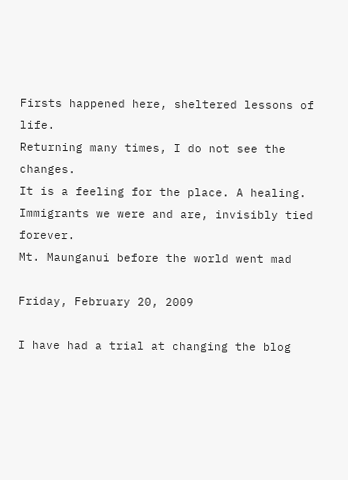Firsts happened here, sheltered lessons of life.
Returning many times, I do not see the changes.
It is a feeling for the place. A healing.
Immigrants we were and are, invisibly tied forever.
Mt. Maunganui before the world went mad

Friday, February 20, 2009

I have had a trial at changing the blog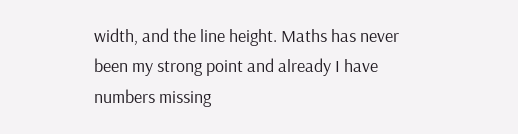width, and the line height. Maths has never been my strong point and already I have numbers missing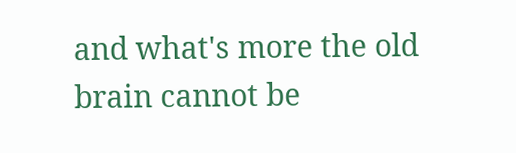and what's more the old brain cannot be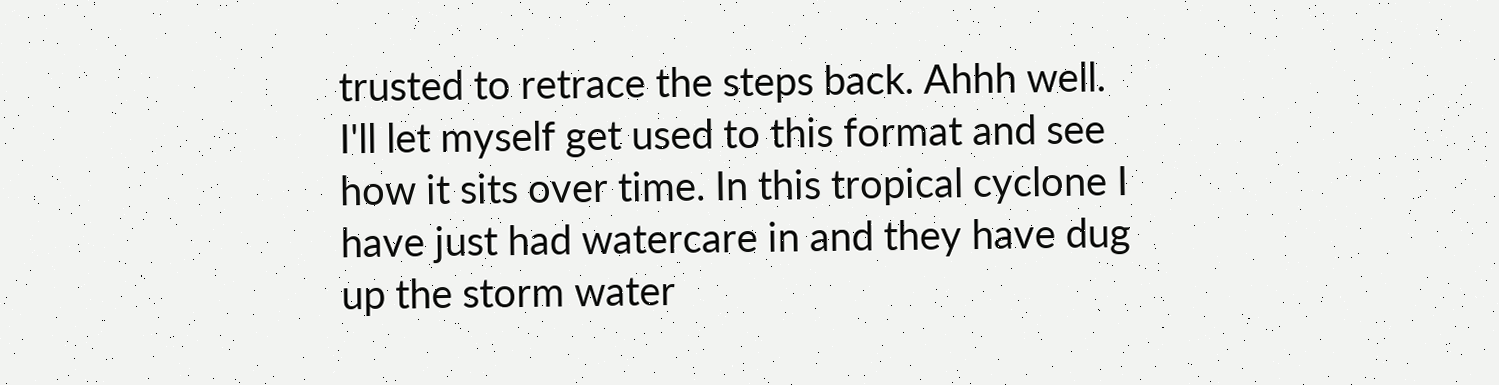trusted to retrace the steps back. Ahhh well. I'll let myself get used to this format and see how it sits over time. In this tropical cyclone I have just had watercare in and they have dug up the storm water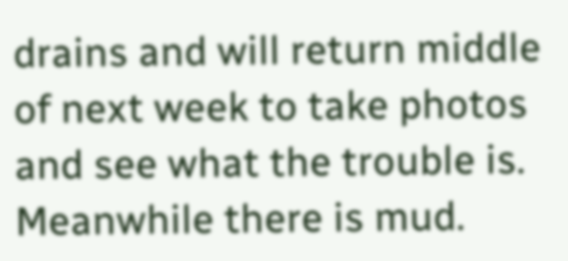drains and will return middle of next week to take photos and see what the trouble is. Meanwhile there is mud.